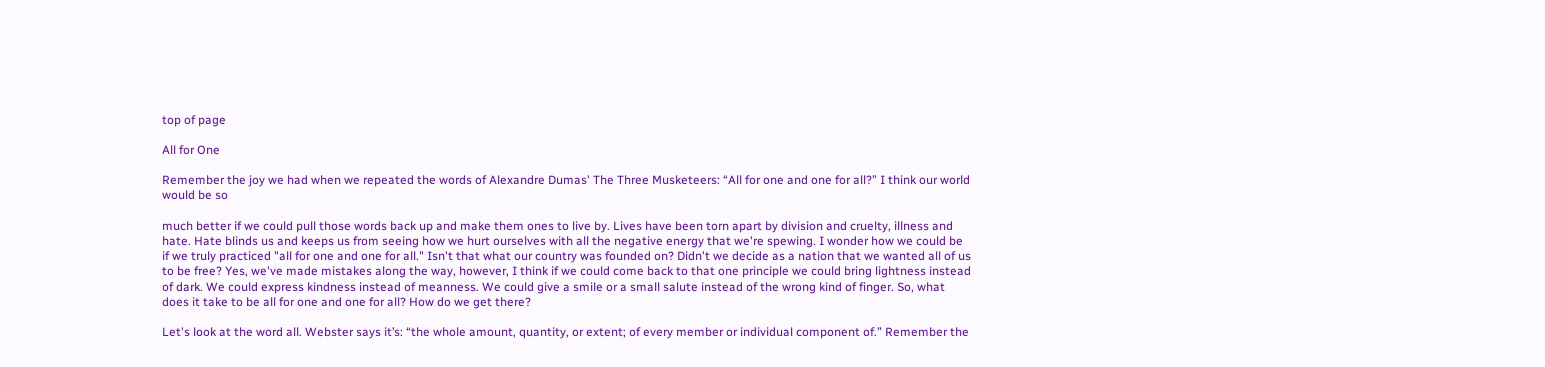top of page

All for One

Remember the joy we had when we repeated the words of Alexandre Dumas' The Three Musketeers: “All for one and one for all?” I think our world would be so

much better if we could pull those words back up and make them ones to live by. Lives have been torn apart by division and cruelty, illness and hate. Hate blinds us and keeps us from seeing how we hurt ourselves with all the negative energy that we're spewing. I wonder how we could be if we truly practiced "all for one and one for all." Isn't that what our country was founded on? Didn't we decide as a nation that we wanted all of us to be free? Yes, we've made mistakes along the way, however, I think if we could come back to that one principle we could bring lightness instead of dark. We could express kindness instead of meanness. We could give a smile or a small salute instead of the wrong kind of finger. So, what does it take to be all for one and one for all? How do we get there?

Let's look at the word all. Webster says it’s: “the whole amount, quantity, or extent; of every member or individual component of.” Remember the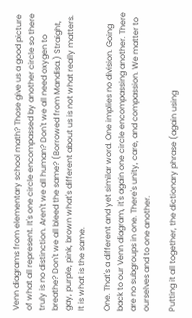Venn diagrams from elementary school math? Those give us a good picture of what all represent. It's one circle encompassed by another circle so there truly is no distinction. Aren't we all human? Don't we all need oxygen to breathe? Don't we all bleed the same? (Borrowed from Mandisa.) Straight, gay, purple, pink, brown what's different about us is not what really matters. It is what is the same.

One. That's a different and yet similar word. One implies no division. Going back to our Venn diagram, it's again one circle encompassing another. There are no subgroups in one. There's unity, care, and compassion. We matter to ourselves and to one another.

Putting it all together, the dictionary phrase (again using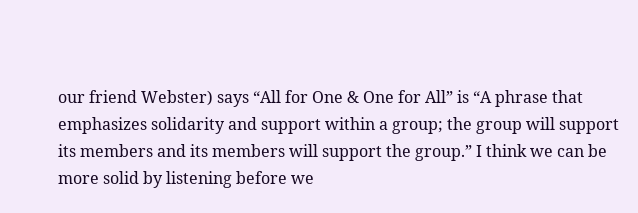our friend Webster) says “All for One & One for All” is “A phrase that emphasizes solidarity and support within a group; the group will support its members and its members will support the group.” I think we can be more solid by listening before we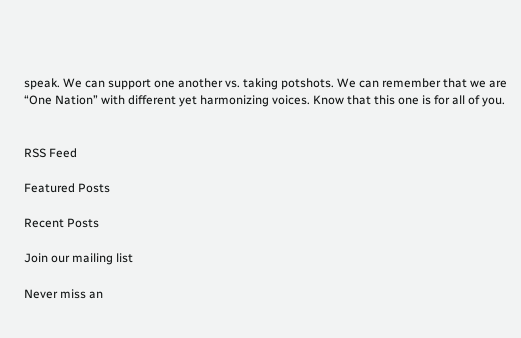speak. We can support one another vs. taking potshots. We can remember that we are “One Nation” with different yet harmonizing voices. Know that this one is for all of you.


RSS Feed

Featured Posts

Recent Posts

Join our mailing list

Never miss an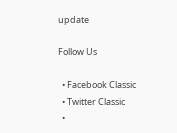update

Follow Us

  • Facebook Classic
  • Twitter Classic
  •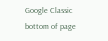Google Classic
bottom of page